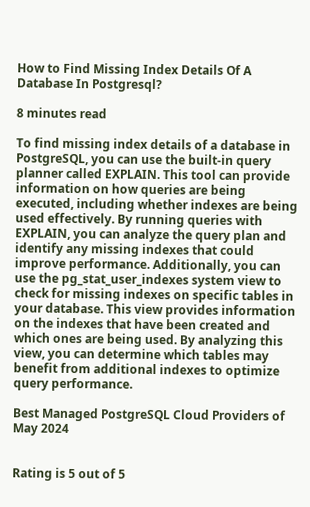How to Find Missing Index Details Of A Database In Postgresql?

8 minutes read

To find missing index details of a database in PostgreSQL, you can use the built-in query planner called EXPLAIN. This tool can provide information on how queries are being executed, including whether indexes are being used effectively. By running queries with EXPLAIN, you can analyze the query plan and identify any missing indexes that could improve performance. Additionally, you can use the pg_stat_user_indexes system view to check for missing indexes on specific tables in your database. This view provides information on the indexes that have been created and which ones are being used. By analyzing this view, you can determine which tables may benefit from additional indexes to optimize query performance.

Best Managed PostgreSQL Cloud Providers of May 2024


Rating is 5 out of 5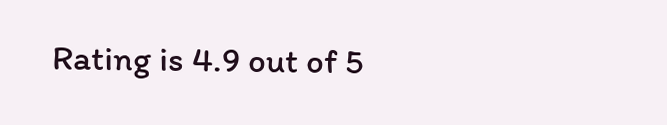Rating is 4.9 out of 5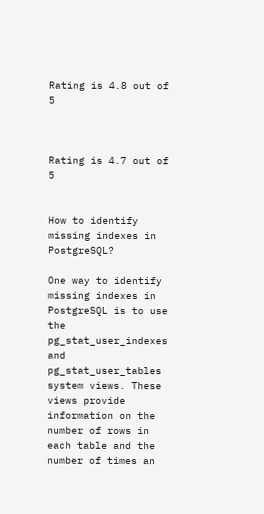Rating is 4.8 out of 5



Rating is 4.7 out of 5


How to identify missing indexes in PostgreSQL?

One way to identify missing indexes in PostgreSQL is to use the pg_stat_user_indexes and pg_stat_user_tables system views. These views provide information on the number of rows in each table and the number of times an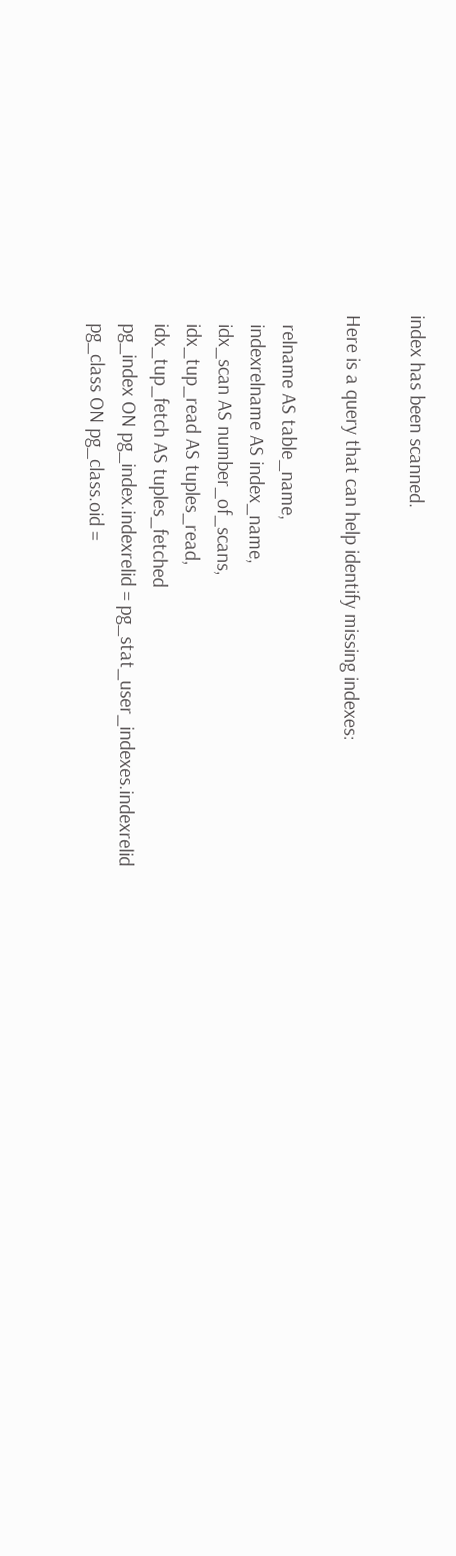index has been scanned.

Here is a query that can help identify missing indexes:

  relname AS table_name,
  indexrelname AS index_name,
  idx_scan AS number_of_scans,
  idx_tup_read AS tuples_read,
  idx_tup_fetch AS tuples_fetched
  pg_index ON pg_index.indexrelid = pg_stat_user_indexes.indexrelid
  pg_class ON pg_class.oid =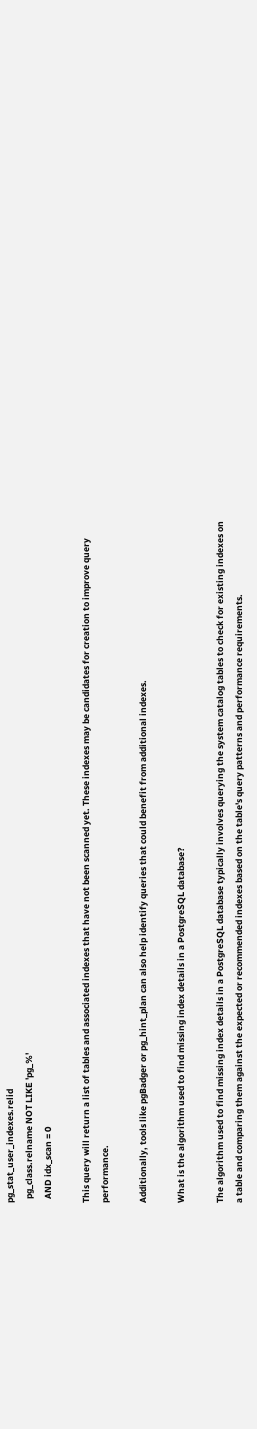pg_stat_user_indexes.relid
  pg_class.relname NOT LIKE 'pg_%'
  AND idx_scan = 0

This query will return a list of tables and associated indexes that have not been scanned yet. These indexes may be candidates for creation to improve query performance.

Additionally, tools like pgBadger or pg_hint_plan can also help identify queries that could benefit from additional indexes.

What is the algorithm used to find missing index details in a PostgreSQL database?

The algorithm used to find missing index details in a PostgreSQL database typically involves querying the system catalog tables to check for existing indexes on a table and comparing them against the expected or recommended indexes based on the table's query patterns and performance requirements.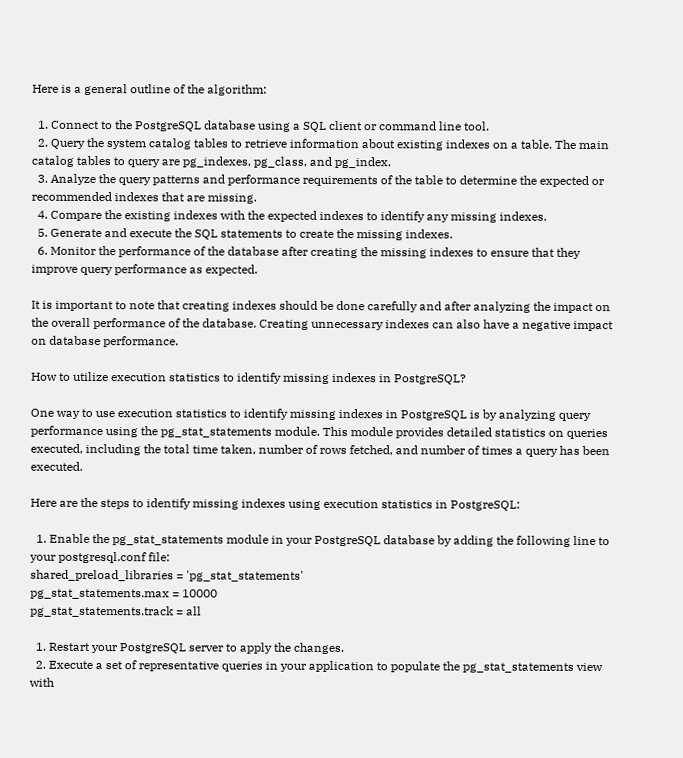Here is a general outline of the algorithm:

  1. Connect to the PostgreSQL database using a SQL client or command line tool.
  2. Query the system catalog tables to retrieve information about existing indexes on a table. The main catalog tables to query are pg_indexes, pg_class, and pg_index.
  3. Analyze the query patterns and performance requirements of the table to determine the expected or recommended indexes that are missing.
  4. Compare the existing indexes with the expected indexes to identify any missing indexes.
  5. Generate and execute the SQL statements to create the missing indexes.
  6. Monitor the performance of the database after creating the missing indexes to ensure that they improve query performance as expected.

It is important to note that creating indexes should be done carefully and after analyzing the impact on the overall performance of the database. Creating unnecessary indexes can also have a negative impact on database performance.

How to utilize execution statistics to identify missing indexes in PostgreSQL?

One way to use execution statistics to identify missing indexes in PostgreSQL is by analyzing query performance using the pg_stat_statements module. This module provides detailed statistics on queries executed, including the total time taken, number of rows fetched, and number of times a query has been executed.

Here are the steps to identify missing indexes using execution statistics in PostgreSQL:

  1. Enable the pg_stat_statements module in your PostgreSQL database by adding the following line to your postgresql.conf file:
shared_preload_libraries = 'pg_stat_statements'
pg_stat_statements.max = 10000
pg_stat_statements.track = all

  1. Restart your PostgreSQL server to apply the changes.
  2. Execute a set of representative queries in your application to populate the pg_stat_statements view with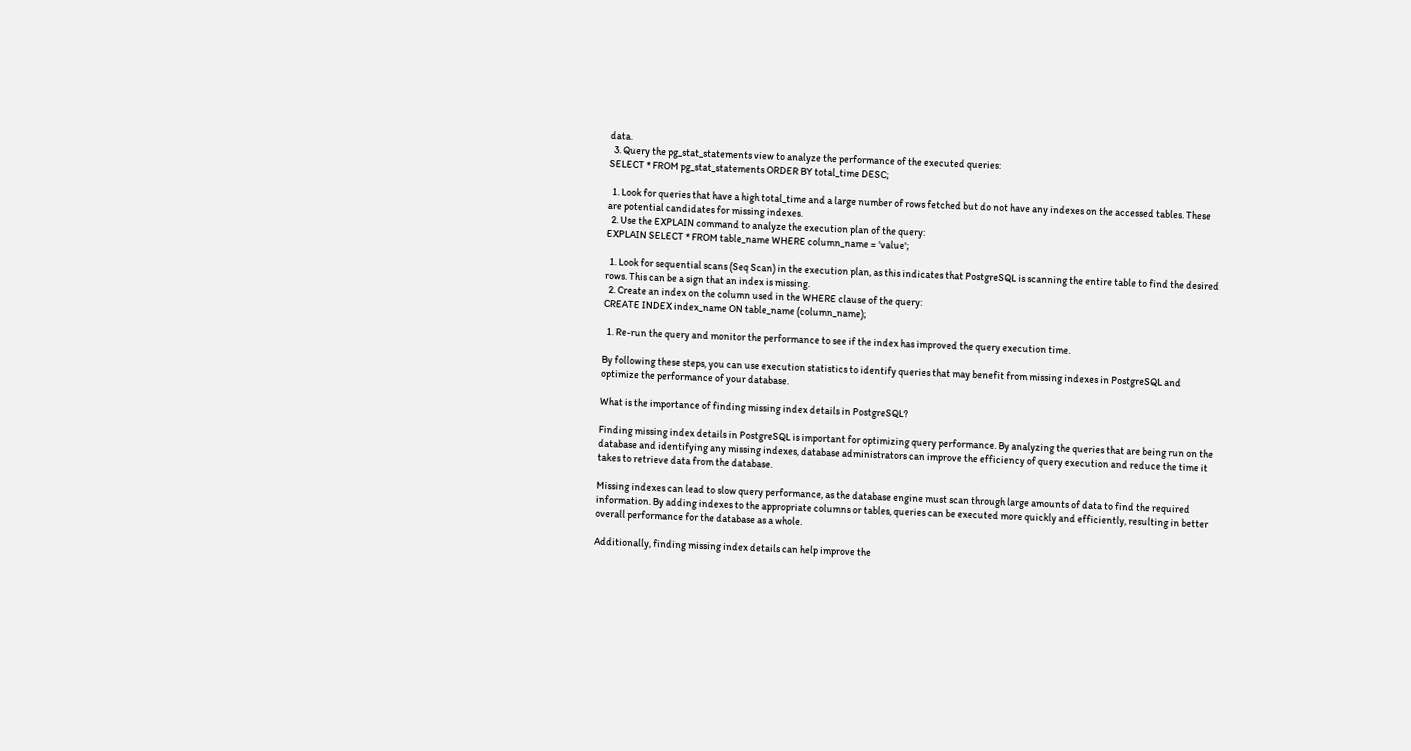data.
  3. Query the pg_stat_statements view to analyze the performance of the executed queries:
SELECT * FROM pg_stat_statements ORDER BY total_time DESC;

  1. Look for queries that have a high total_time and a large number of rows fetched but do not have any indexes on the accessed tables. These are potential candidates for missing indexes.
  2. Use the EXPLAIN command to analyze the execution plan of the query:
EXPLAIN SELECT * FROM table_name WHERE column_name = 'value';

  1. Look for sequential scans (Seq Scan) in the execution plan, as this indicates that PostgreSQL is scanning the entire table to find the desired rows. This can be a sign that an index is missing.
  2. Create an index on the column used in the WHERE clause of the query:
CREATE INDEX index_name ON table_name (column_name);

  1. Re-run the query and monitor the performance to see if the index has improved the query execution time.

By following these steps, you can use execution statistics to identify queries that may benefit from missing indexes in PostgreSQL and optimize the performance of your database.

What is the importance of finding missing index details in PostgreSQL?

Finding missing index details in PostgreSQL is important for optimizing query performance. By analyzing the queries that are being run on the database and identifying any missing indexes, database administrators can improve the efficiency of query execution and reduce the time it takes to retrieve data from the database.

Missing indexes can lead to slow query performance, as the database engine must scan through large amounts of data to find the required information. By adding indexes to the appropriate columns or tables, queries can be executed more quickly and efficiently, resulting in better overall performance for the database as a whole.

Additionally, finding missing index details can help improve the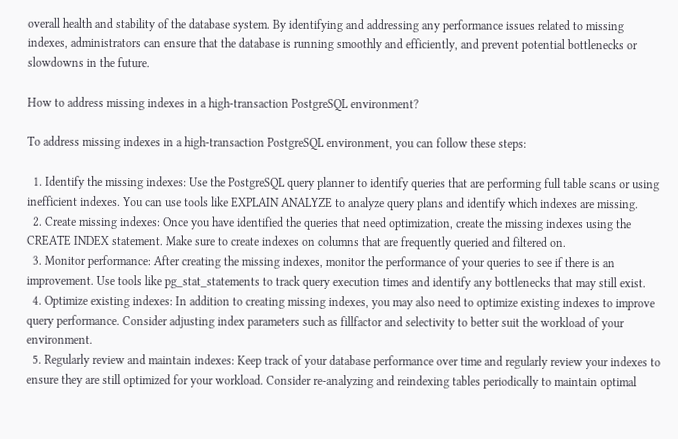overall health and stability of the database system. By identifying and addressing any performance issues related to missing indexes, administrators can ensure that the database is running smoothly and efficiently, and prevent potential bottlenecks or slowdowns in the future.

How to address missing indexes in a high-transaction PostgreSQL environment?

To address missing indexes in a high-transaction PostgreSQL environment, you can follow these steps:

  1. Identify the missing indexes: Use the PostgreSQL query planner to identify queries that are performing full table scans or using inefficient indexes. You can use tools like EXPLAIN ANALYZE to analyze query plans and identify which indexes are missing.
  2. Create missing indexes: Once you have identified the queries that need optimization, create the missing indexes using the CREATE INDEX statement. Make sure to create indexes on columns that are frequently queried and filtered on.
  3. Monitor performance: After creating the missing indexes, monitor the performance of your queries to see if there is an improvement. Use tools like pg_stat_statements to track query execution times and identify any bottlenecks that may still exist.
  4. Optimize existing indexes: In addition to creating missing indexes, you may also need to optimize existing indexes to improve query performance. Consider adjusting index parameters such as fillfactor and selectivity to better suit the workload of your environment.
  5. Regularly review and maintain indexes: Keep track of your database performance over time and regularly review your indexes to ensure they are still optimized for your workload. Consider re-analyzing and reindexing tables periodically to maintain optimal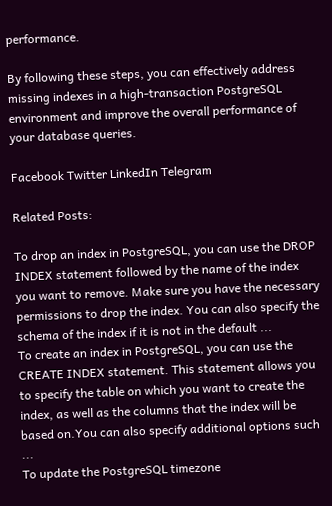performance.

By following these steps, you can effectively address missing indexes in a high-transaction PostgreSQL environment and improve the overall performance of your database queries.

Facebook Twitter LinkedIn Telegram

Related Posts:

To drop an index in PostgreSQL, you can use the DROP INDEX statement followed by the name of the index you want to remove. Make sure you have the necessary permissions to drop the index. You can also specify the schema of the index if it is not in the default ...
To create an index in PostgreSQL, you can use the CREATE INDEX statement. This statement allows you to specify the table on which you want to create the index, as well as the columns that the index will be based on.You can also specify additional options such ...
To update the PostgreSQL timezone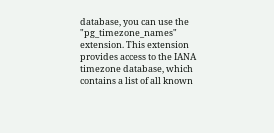database, you can use the "pg_timezone_names" extension. This extension provides access to the IANA timezone database, which contains a list of all known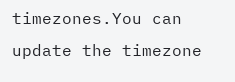timezones.You can update the timezone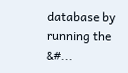database by running the &#...